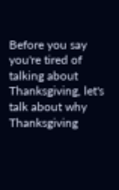Before you say you're tired of talking about Thanksgiving, let's talk about why Thanksgiving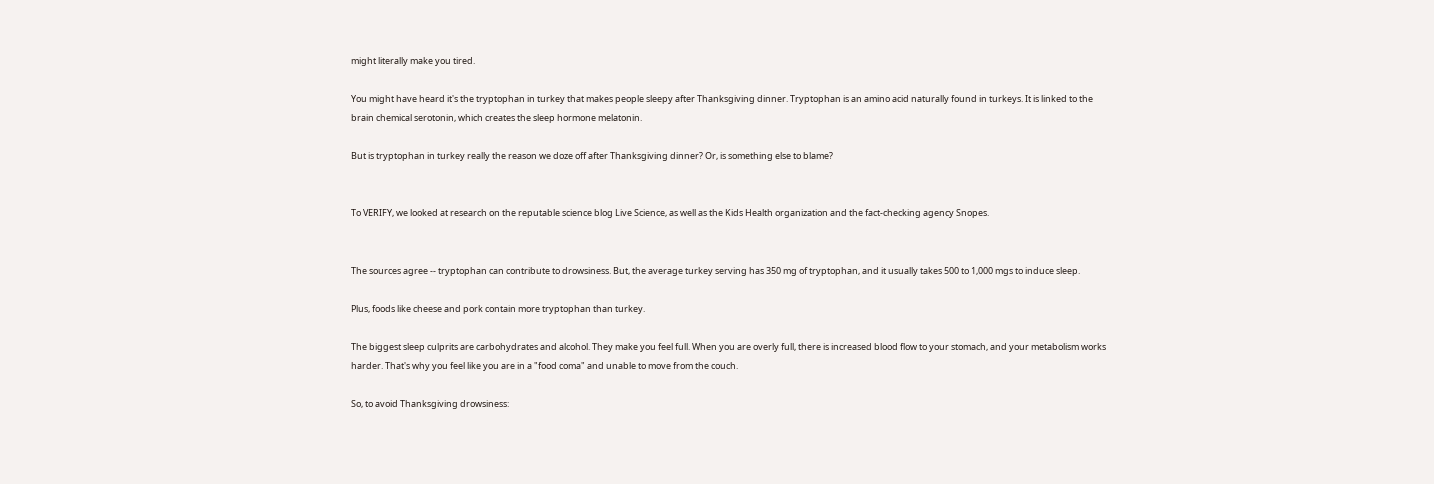might literally make you tired.

You might have heard it's the tryptophan in turkey that makes people sleepy after Thanksgiving dinner. Tryptophan is an amino acid naturally found in turkeys. It is linked to the brain chemical serotonin, which creates the sleep hormone melatonin.

But is tryptophan in turkey really the reason we doze off after Thanksgiving dinner? Or, is something else to blame?


To VERIFY, we looked at research on the reputable science blog Live Science, as well as the Kids Health organization and the fact-checking agency Snopes.


The sources agree -- tryptophan can contribute to drowsiness. But, the average turkey serving has 350 mg of tryptophan, and it usually takes 500 to 1,000 mgs to induce sleep.

Plus, foods like cheese and pork contain more tryptophan than turkey.

The biggest sleep culprits are carbohydrates and alcohol. They make you feel full. When you are overly full, there is increased blood flow to your stomach, and your metabolism works harder. That's why you feel like you are in a "food coma" and unable to move from the couch.

So, to avoid Thanksgiving drowsiness: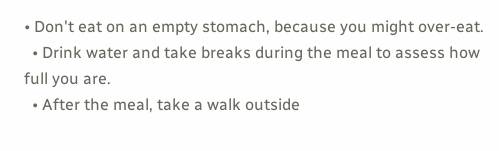• Don't eat on an empty stomach, because you might over-eat.
  • Drink water and take breaks during the meal to assess how full you are.
  • After the meal, take a walk outside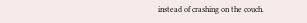instead of crashing on the couch.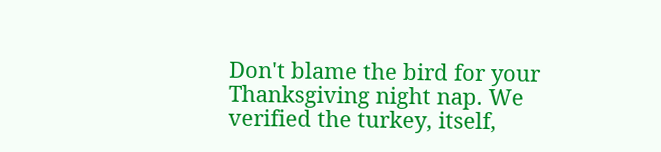Don't blame the bird for your Thanksgiving night nap. We verified the turkey, itself,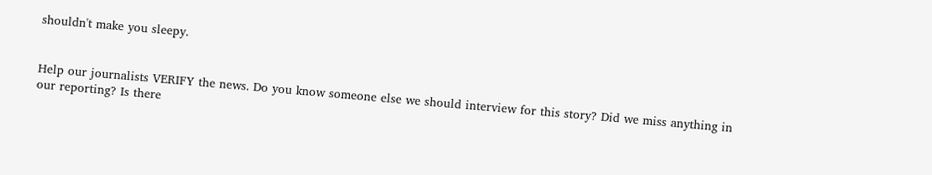shouldn't make you sleepy.


Help our journalists VERIFY the news. Do you know someone else we should interview for this story? Did we miss anything in our reporting? Is there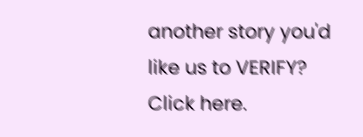another story you'd like us to VERIFY? Click here.